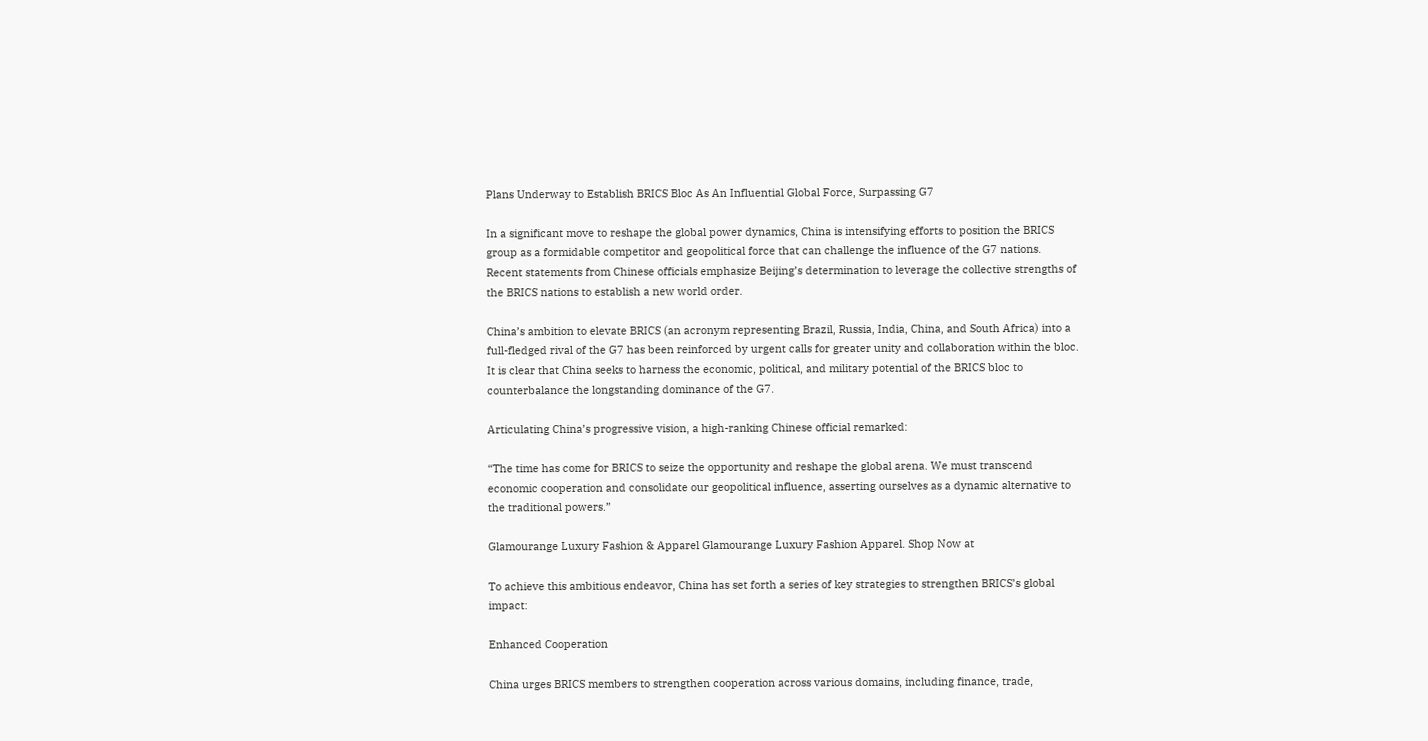Plans Underway to Establish BRICS Bloc As An Influential Global Force, Surpassing G7

In a significant move to reshape the global power dynamics, China is intensifying efforts to position the BRICS group as a formidable competitor and geopolitical force that can challenge the influence of the G7 nations. Recent statements from Chinese officials emphasize Beijing’s determination to leverage the collective strengths of the BRICS nations to establish a new world order.

China’s ambition to elevate BRICS (an acronym representing Brazil, Russia, India, China, and South Africa) into a full-fledged rival of the G7 has been reinforced by urgent calls for greater unity and collaboration within the bloc. It is clear that China seeks to harness the economic, political, and military potential of the BRICS bloc to counterbalance the longstanding dominance of the G7.

Articulating China’s progressive vision, a high-ranking Chinese official remarked:

“The time has come for BRICS to seize the opportunity and reshape the global arena. We must transcend economic cooperation and consolidate our geopolitical influence, asserting ourselves as a dynamic alternative to the traditional powers.”

Glamourange Luxury Fashion & Apparel Glamourange Luxury Fashion Apparel. Shop Now at

To achieve this ambitious endeavor, China has set forth a series of key strategies to strengthen BRICS’s global impact:

Enhanced Cooperation

China urges BRICS members to strengthen cooperation across various domains, including finance, trade,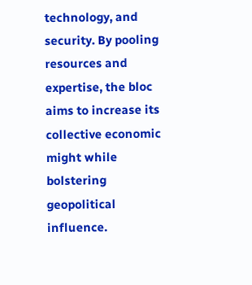technology, and security. By pooling resources and expertise, the bloc aims to increase its collective economic might while bolstering geopolitical influence.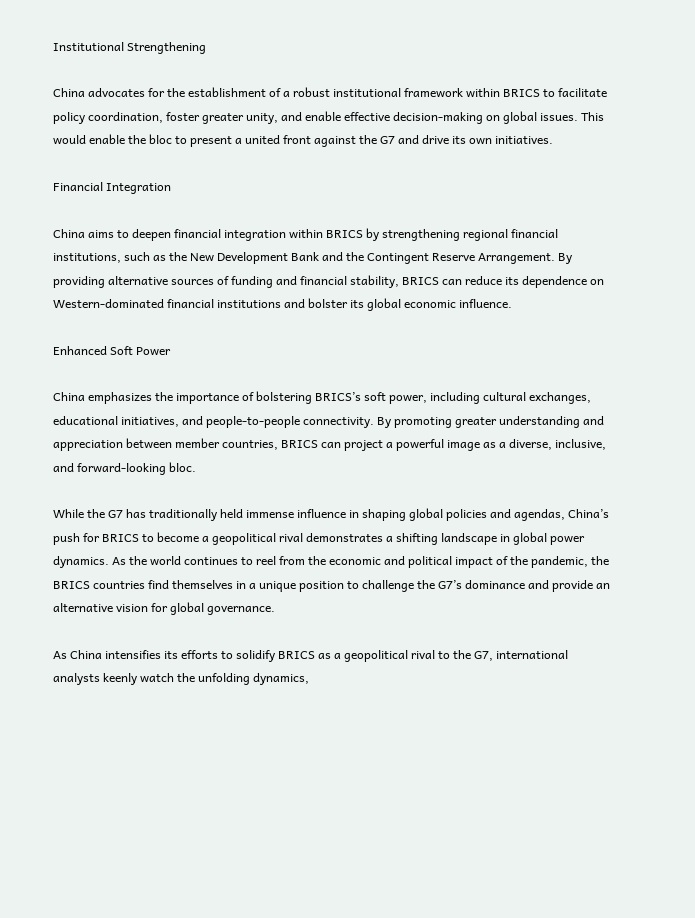Institutional Strengthening

China advocates for the establishment of a robust institutional framework within BRICS to facilitate policy coordination, foster greater unity, and enable effective decision-making on global issues. This would enable the bloc to present a united front against the G7 and drive its own initiatives.

Financial Integration

China aims to deepen financial integration within BRICS by strengthening regional financial institutions, such as the New Development Bank and the Contingent Reserve Arrangement. By providing alternative sources of funding and financial stability, BRICS can reduce its dependence on Western-dominated financial institutions and bolster its global economic influence.

Enhanced Soft Power

China emphasizes the importance of bolstering BRICS’s soft power, including cultural exchanges, educational initiatives, and people-to-people connectivity. By promoting greater understanding and appreciation between member countries, BRICS can project a powerful image as a diverse, inclusive, and forward-looking bloc.

While the G7 has traditionally held immense influence in shaping global policies and agendas, China’s push for BRICS to become a geopolitical rival demonstrates a shifting landscape in global power dynamics. As the world continues to reel from the economic and political impact of the pandemic, the BRICS countries find themselves in a unique position to challenge the G7’s dominance and provide an alternative vision for global governance.

As China intensifies its efforts to solidify BRICS as a geopolitical rival to the G7, international analysts keenly watch the unfolding dynamics,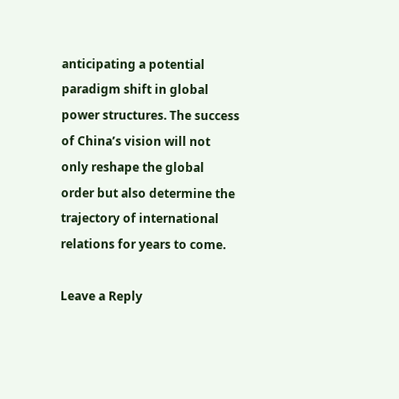anticipating a potential paradigm shift in global power structures. The success of China’s vision will not only reshape the global order but also determine the trajectory of international relations for years to come.

Leave a Reply